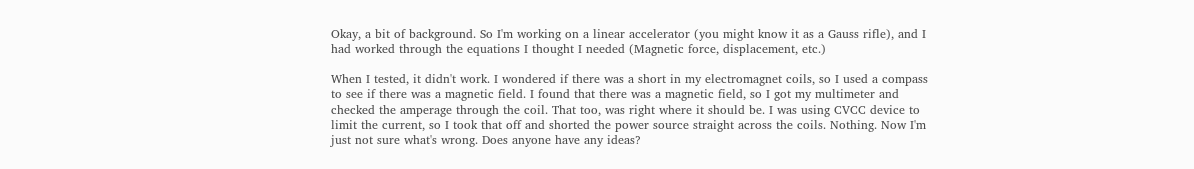Okay, a bit of background. So I'm working on a linear accelerator (you might know it as a Gauss rifle), and I had worked through the equations I thought I needed (Magnetic force, displacement, etc.)

When I tested, it didn't work. I wondered if there was a short in my electromagnet coils, so I used a compass to see if there was a magnetic field. I found that there was a magnetic field, so I got my multimeter and checked the amperage through the coil. That too, was right where it should be. I was using CVCC device to limit the current, so I took that off and shorted the power source straight across the coils. Nothing. Now I'm just not sure what's wrong. Does anyone have any ideas?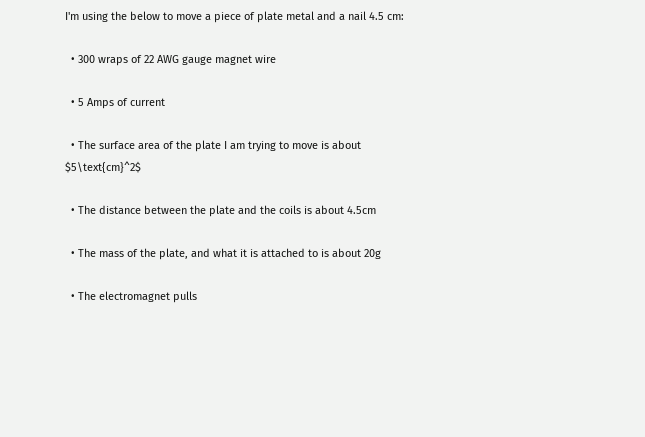I'm using the below to move a piece of plate metal and a nail 4.5 cm:

  • 300 wraps of 22 AWG gauge magnet wire

  • 5 Amps of current

  • The surface area of the plate I am trying to move is about $5\text{cm}^2$

  • The distance between the plate and the coils is about 4.5cm

  • The mass of the plate, and what it is attached to is about 20g

  • The electromagnet pulls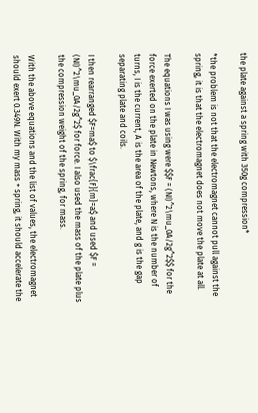the plate against a spring with 350g compression*

*the problem is not that the electromagnet cannot pull against the spring, it is that the electromagnet does not move the plate at all.

The equations I was using were $$F = (NI)^2\mu_0A/2g^2$$ for the force exerted on the plate in Newtons, where N is the number of turns, I is the current, A is the area of the plate, and g is the gap separating plate and coils.

I then rearranged $F=ma$ to $\frac{F}{m}=a$ and used $F = (NI)^2\mu_0A/2g^2$ for force. I also used the mass of the plate plus the compression weight of the spring, for mass.

With the above equations and the list of values, the electromagnet should exert 0.349N. With my mass + spring, it should accelerate the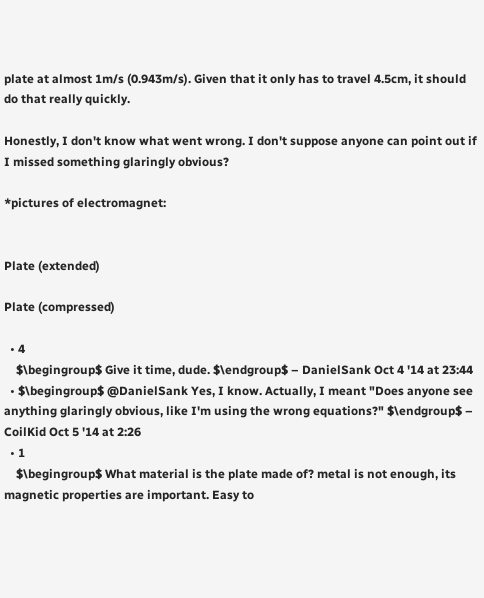plate at almost 1m/s (0.943m/s). Given that it only has to travel 4.5cm, it should do that really quickly.

Honestly, I don't know what went wrong. I don't suppose anyone can point out if I missed something glaringly obvious?

*pictures of electromagnet:


Plate (extended)

Plate (compressed)

  • 4
    $\begingroup$ Give it time, dude. $\endgroup$ – DanielSank Oct 4 '14 at 23:44
  • $\begingroup$ @DanielSank Yes, I know. Actually, I meant "Does anyone see anything glaringly obvious, like I'm using the wrong equations?" $\endgroup$ – CoilKid Oct 5 '14 at 2:26
  • 1
    $\begingroup$ What material is the plate made of? metal is not enough, its magnetic properties are important. Easy to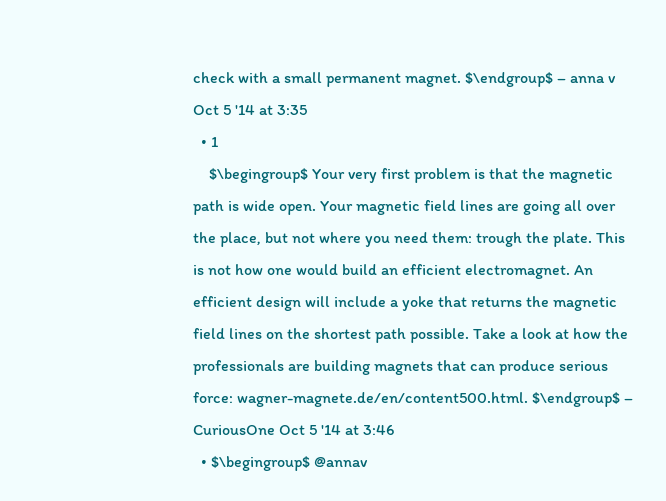check with a small permanent magnet. $\endgroup$ – anna v Oct 5 '14 at 3:35
  • 1
    $\begingroup$ Your very first problem is that the magnetic path is wide open. Your magnetic field lines are going all over the place, but not where you need them: trough the plate. This is not how one would build an efficient electromagnet. An efficient design will include a yoke that returns the magnetic field lines on the shortest path possible. Take a look at how the professionals are building magnets that can produce serious force: wagner-magnete.de/en/content500.html. $\endgroup$ – CuriousOne Oct 5 '14 at 3:46
  • $\begingroup$ @annav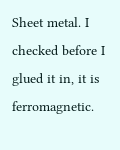Sheet metal. I checked before I glued it in, it is ferromagnetic.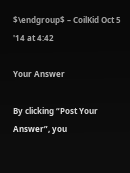$\endgroup$ – CoilKid Oct 5 '14 at 4:42

Your Answer

By clicking “Post Your Answer”, you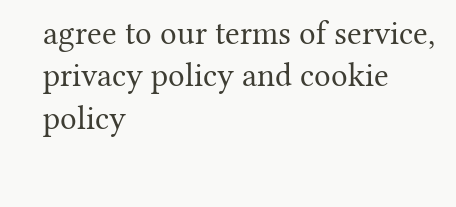agree to our terms of service, privacy policy and cookie policy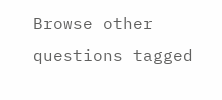Browse other questions tagged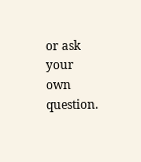or ask your own question.